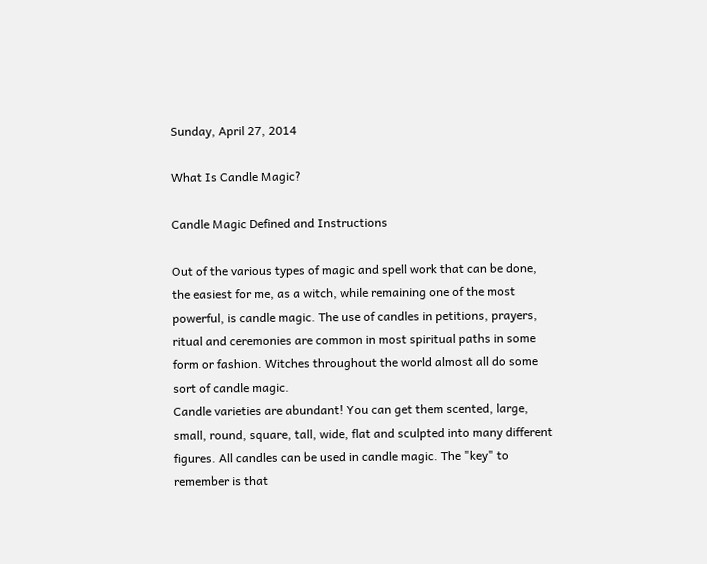Sunday, April 27, 2014

What Is Candle Magic?

Candle Magic Defined and Instructions

Out of the various types of magic and spell work that can be done, the easiest for me, as a witch, while remaining one of the most powerful, is candle magic. The use of candles in petitions, prayers, ritual and ceremonies are common in most spiritual paths in some form or fashion. Witches throughout the world almost all do some sort of candle magic.
Candle varieties are abundant! You can get them scented, large, small, round, square, tall, wide, flat and sculpted into many different figures. All candles can be used in candle magic. The "key" to remember is that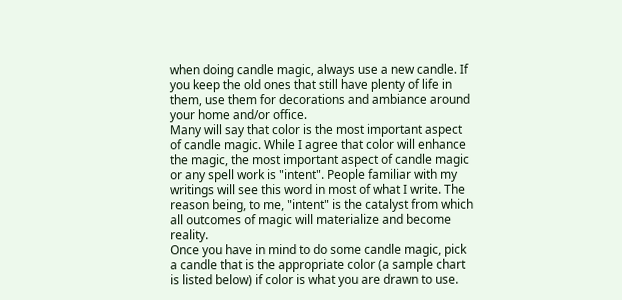when doing candle magic, always use a new candle. If you keep the old ones that still have plenty of life in them, use them for decorations and ambiance around your home and/or office.
Many will say that color is the most important aspect of candle magic. While I agree that color will enhance the magic, the most important aspect of candle magic or any spell work is "intent". People familiar with my writings will see this word in most of what I write. The reason being, to me, "intent" is the catalyst from which all outcomes of magic will materialize and become reality.
Once you have in mind to do some candle magic, pick a candle that is the appropriate color (a sample chart is listed below) if color is what you are drawn to use.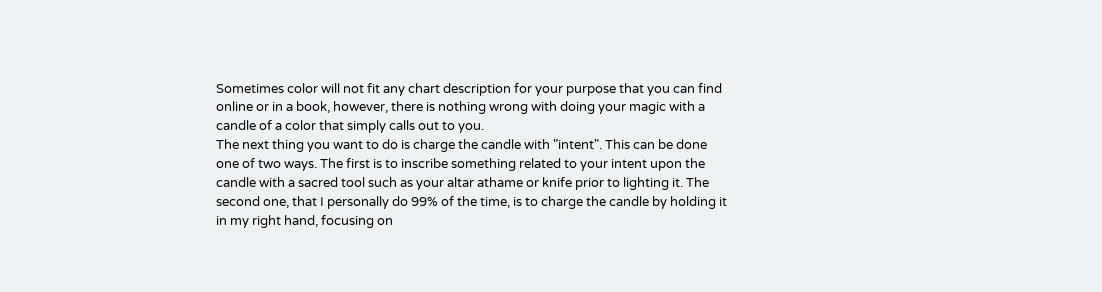Sometimes color will not fit any chart description for your purpose that you can find online or in a book, however, there is nothing wrong with doing your magic with a candle of a color that simply calls out to you.
The next thing you want to do is charge the candle with "intent". This can be done one of two ways. The first is to inscribe something related to your intent upon the candle with a sacred tool such as your altar athame or knife prior to lighting it. The second one, that I personally do 99% of the time, is to charge the candle by holding it in my right hand, focusing on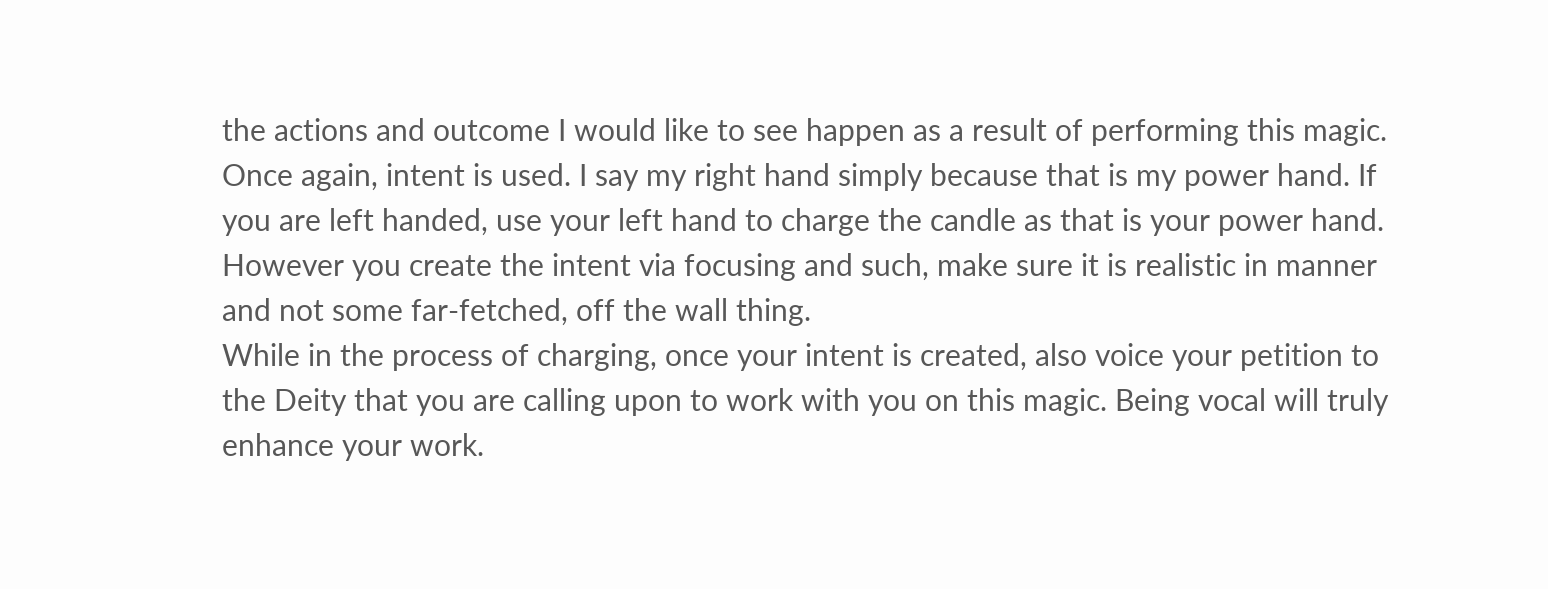the actions and outcome I would like to see happen as a result of performing this magic. Once again, intent is used. I say my right hand simply because that is my power hand. If you are left handed, use your left hand to charge the candle as that is your power hand.
However you create the intent via focusing and such, make sure it is realistic in manner and not some far-fetched, off the wall thing.
While in the process of charging, once your intent is created, also voice your petition to the Deity that you are calling upon to work with you on this magic. Being vocal will truly enhance your work.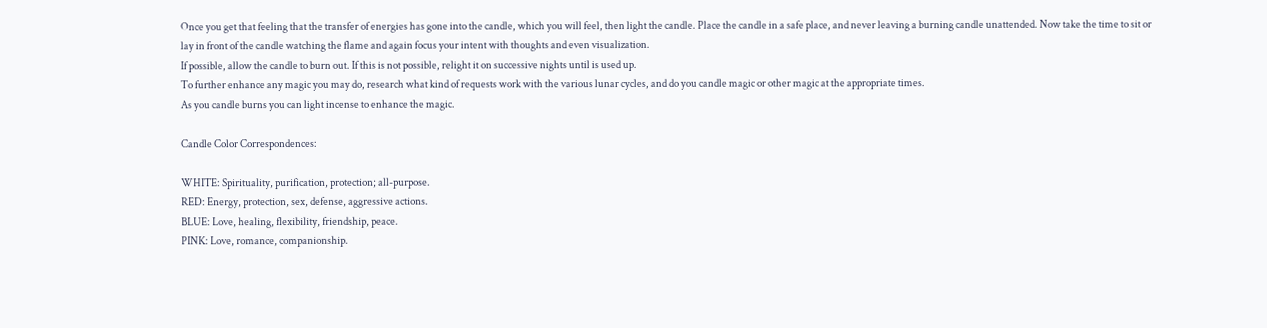Once you get that feeling that the transfer of energies has gone into the candle, which you will feel, then light the candle. Place the candle in a safe place, and never leaving a burning candle unattended. Now take the time to sit or lay in front of the candle watching the flame and again focus your intent with thoughts and even visualization.
If possible, allow the candle to burn out. If this is not possible, relight it on successive nights until is used up.
To further enhance any magic you may do, research what kind of requests work with the various lunar cycles, and do you candle magic or other magic at the appropriate times.
As you candle burns you can light incense to enhance the magic.

Candle Color Correspondences:

WHITE: Spirituality, purification, protection; all-purpose.
RED: Energy, protection, sex, defense, aggressive actions.
BLUE: Love, healing, flexibility, friendship, peace.
PINK: Love, romance, companionship.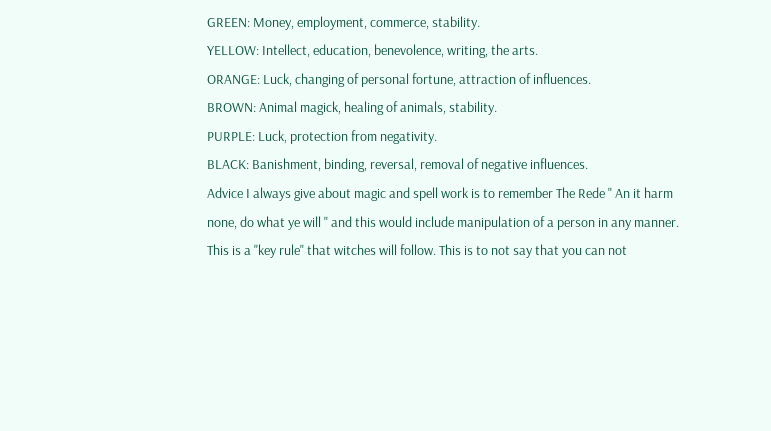GREEN: Money, employment, commerce, stability.
YELLOW: Intellect, education, benevolence, writing, the arts.
ORANGE: Luck, changing of personal fortune, attraction of influences.
BROWN: Animal magick, healing of animals, stability.
PURPLE: Luck, protection from negativity.
BLACK: Banishment, binding, reversal, removal of negative influences.
Advice I always give about magic and spell work is to remember The Rede " An it harm none, do what ye will " and this would include manipulation of a person in any manner. This is a "key rule" that witches will follow. This is to not say that you can not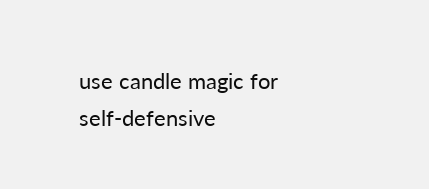use candle magic for self-defensive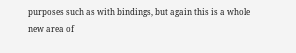purposes such as with bindings, but again this is a whole new area of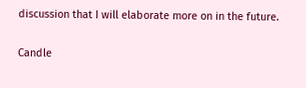discussion that I will elaborate more on in the future.

Candle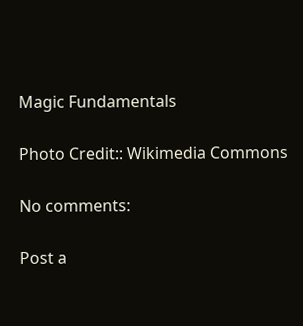Magic Fundamentals

Photo Credit:: Wikimedia Commons

No comments:

Post a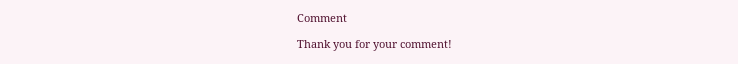Comment

Thank you for your comment!